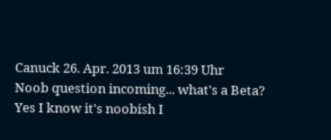Canuck 26. Apr. 2013 um 16:39 Uhr
Noob question incoming... what's a Beta?
Yes I know it's noobish I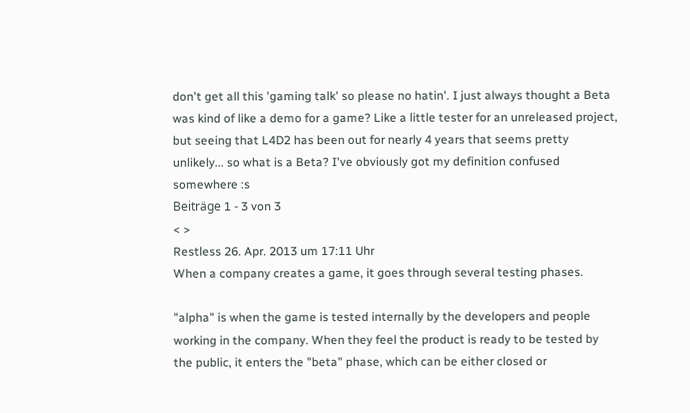don't get all this 'gaming talk' so please no hatin'. I just always thought a Beta was kind of like a demo for a game? Like a little tester for an unreleased project, but seeing that L4D2 has been out for nearly 4 years that seems pretty unlikely... so what is a Beta? I've obviously got my definition confused somewhere :s
Beiträge 1 - 3 von 3
< >
Restless 26. Apr. 2013 um 17:11 Uhr
When a company creates a game, it goes through several testing phases.

"alpha" is when the game is tested internally by the developers and people working in the company. When they feel the product is ready to be tested by the public, it enters the "beta" phase, which can be either closed or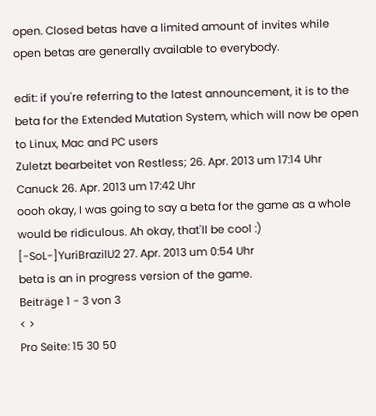open. Closed betas have a limited amount of invites while open betas are generally available to everybody.

edit: if you're referring to the latest announcement, it is to the beta for the Extended Mutation System, which will now be open to Linux, Mac and PC users
Zuletzt bearbeitet von Restless; 26. Apr. 2013 um 17:14 Uhr
Canuck 26. Apr. 2013 um 17:42 Uhr
oooh okay, I was going to say a beta for the game as a whole would be ridiculous. Ah okay, that'll be cool :)
[-SoL-]YuriBrazilU2 27. Apr. 2013 um 0:54 Uhr
beta is an in progress version of the game.
Beiträge 1 - 3 von 3
< >
Pro Seite: 15 30 50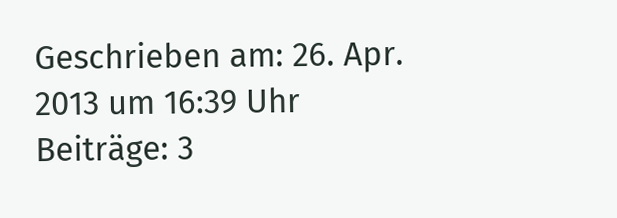Geschrieben am: 26. Apr. 2013 um 16:39 Uhr
Beiträge: 3